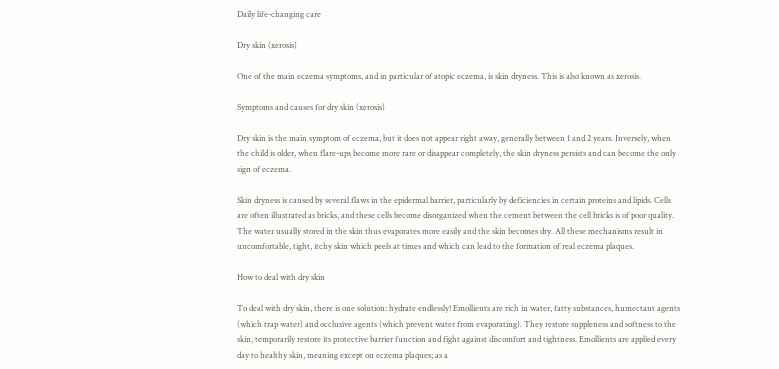Daily life-changing care

Dry skin (xerosis)

One of the main eczema symptoms, and in particular of atopic eczema, is skin dryness. This is also known as xerosis.

Symptoms and causes for dry skin (xerosis)

Dry skin is the main symptom of eczema, but it does not appear right away, generally between 1 and 2 years. Inversely, when the child is older, when flare-ups become more rare or disappear completely, the skin dryness persists and can become the only sign of eczema.

Skin dryness is caused by several flaws in the epidermal barrier, particularly by deficiencies in certain proteins and lipids. Cells are often illustrated as bricks, and these cells become disorganized when the cement between the cell bricks is of poor quality. The water usually stored in the skin thus evaporates more easily and the skin becomes dry. All these mechanisms result in uncomfortable, tight, itchy skin which peels at times and which can lead to the formation of real eczema plaques.

How to deal with dry skin

To deal with dry skin, there is one solution: hydrate endlessly! Emollients are rich in water, fatty substances, humectant agents (which trap water) and occlusive agents (which prevent water from evaporating). They restore suppleness and softness to the skin, temporarily restore its protective barrier function and fight against discomfort and tightness. Emollients are applied every day to healthy skin, meaning except on eczema plaques; as a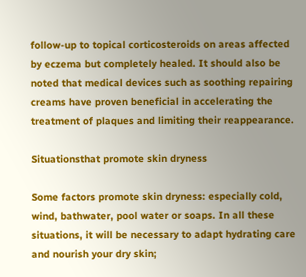follow-up to topical corticosteroids on areas affected by eczema but completely healed. It should also be noted that medical devices such as soothing repairing creams have proven beneficial in accelerating the treatment of plaques and limiting their reappearance.

Situationsthat promote skin dryness

Some factors promote skin dryness: especially cold, wind, bathwater, pool water or soaps. In all these situations, it will be necessary to adapt hydrating care and nourish your dry skin;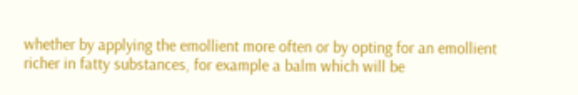whether by applying the emollient more often or by opting for an emollient richer in fatty substances, for example a balm which will be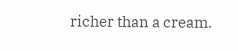richer than a cream.